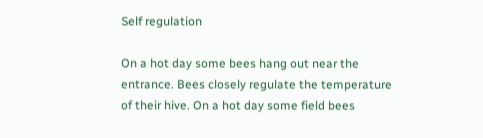Self regulation

On a hot day some bees hang out near the entrance. Bees closely regulate the temperature of their hive. On a hot day some field bees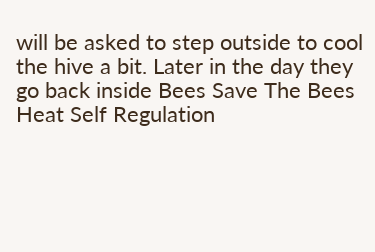will be asked to step outside to cool the hive a bit. Later in the day they go back inside Bees Save The Bees Heat Self Regulation